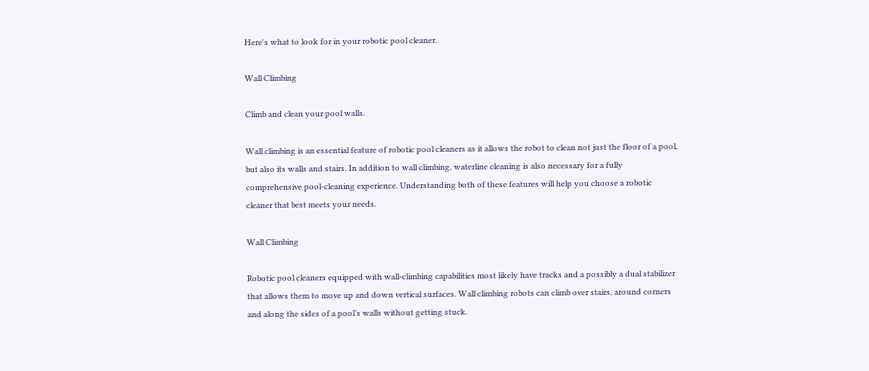Here's what to look for in your robotic pool cleaner.

Wall Climbing

Climb and clean your pool walls.

Wall climbing is an essential feature of robotic pool cleaners as it allows the robot to clean not just the floor of a pool, but also its walls and stairs. In addition to wall climbing, waterline cleaning is also necessary for a fully comprehensive pool-cleaning experience. Understanding both of these features will help you choose a robotic cleaner that best meets your needs.

Wall Climbing

Robotic pool cleaners equipped with wall-climbing capabilities most likely have tracks and a possibly a dual stabilizer that allows them to move up and down vertical surfaces. Wall climbing robots can climb over stairs, around corners and along the sides of a pool’s walls without getting stuck.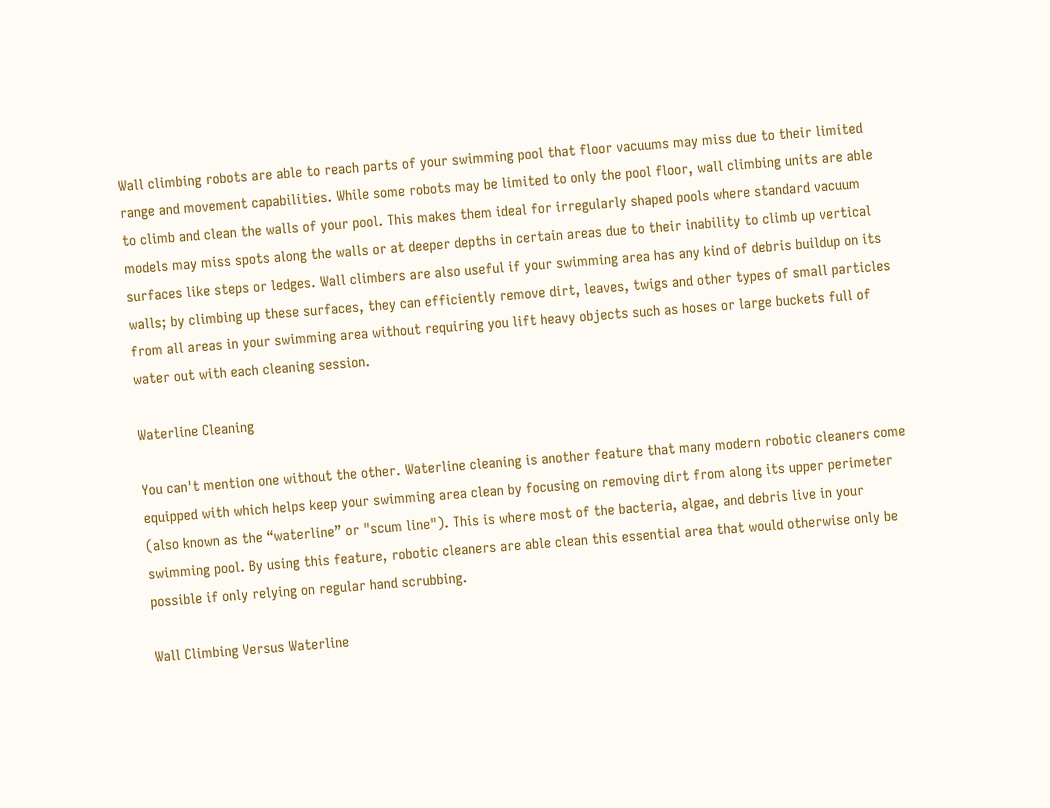Wall climbing robots are able to reach parts of your swimming pool that floor vacuums may miss due to their limited range and movement capabilities. While some robots may be limited to only the pool floor, wall climbing units are able to climb and clean the walls of your pool. This makes them ideal for irregularly shaped pools where standard vacuum models may miss spots along the walls or at deeper depths in certain areas due to their inability to climb up vertical surfaces like steps or ledges. Wall climbers are also useful if your swimming area has any kind of debris buildup on its walls; by climbing up these surfaces, they can efficiently remove dirt, leaves, twigs and other types of small particles from all areas in your swimming area without requiring you lift heavy objects such as hoses or large buckets full of water out with each cleaning session.

Waterline Cleaning

You can't mention one without the other. Waterline cleaning is another feature that many modern robotic cleaners come equipped with which helps keep your swimming area clean by focusing on removing dirt from along its upper perimeter (also known as the “waterline” or "scum line"). This is where most of the bacteria, algae, and debris live in your swimming pool. By using this feature, robotic cleaners are able clean this essential area that would otherwise only be possible if only relying on regular hand scrubbing.

Wall Climbing Versus Waterline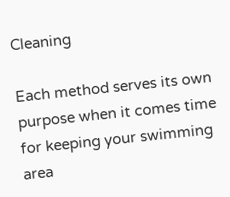Cleaning

Each method serves its own purpose when it comes time for keeping your swimming area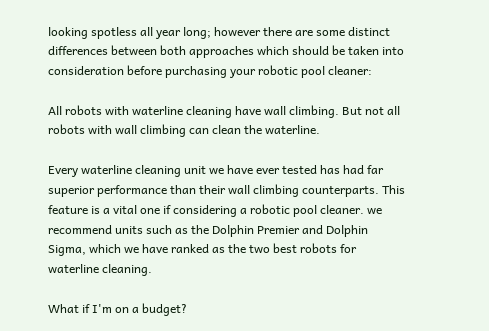looking spotless all year long; however there are some distinct differences between both approaches which should be taken into consideration before purchasing your robotic pool cleaner:

All robots with waterline cleaning have wall climbing. But not all robots with wall climbing can clean the waterline.

Every waterline cleaning unit we have ever tested has had far superior performance than their wall climbing counterparts. This feature is a vital one if considering a robotic pool cleaner. we recommend units such as the Dolphin Premier and Dolphin Sigma, which we have ranked as the two best robots for waterline cleaning.

What if I'm on a budget?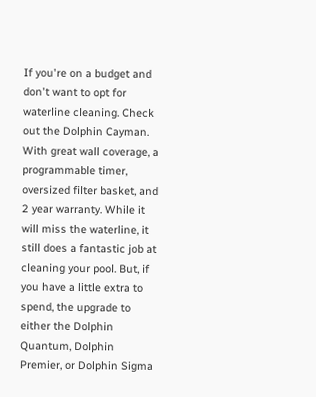If you're on a budget and don't want to opt for waterline cleaning. Check out the Dolphin Cayman. With great wall coverage, a programmable timer, oversized filter basket, and 2 year warranty. While it will miss the waterline, it still does a fantastic job at cleaning your pool. But, if you have a little extra to spend, the upgrade to either the Dolphin Quantum, Dolphin Premier, or Dolphin Sigma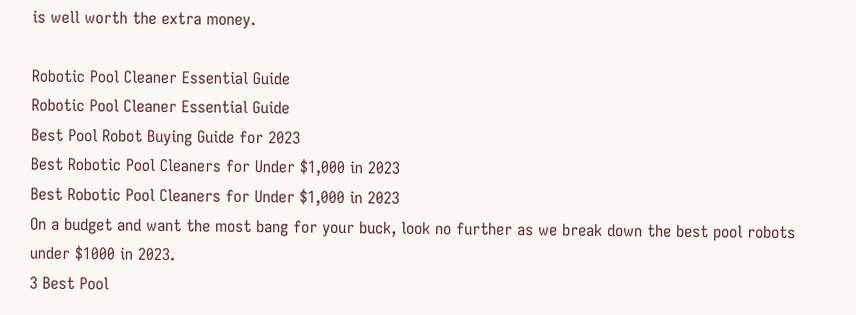is well worth the extra money.

Robotic Pool Cleaner Essential Guide
Robotic Pool Cleaner Essential Guide
Best Pool Robot Buying Guide for 2023
Best Robotic Pool Cleaners for Under $1,000 in 2023
Best Robotic Pool Cleaners for Under $1,000 in 2023
On a budget and want the most bang for your buck, look no further as we break down the best pool robots under $1000 in 2023.
3 Best Pool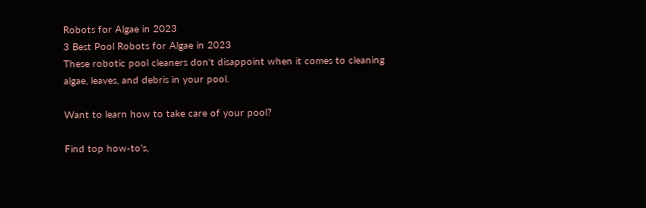Robots for Algae in 2023
3 Best Pool Robots for Algae in 2023
These robotic pool cleaners don't disappoint when it comes to cleaning algae, leaves, and debris in your pool.

Want to learn how to take care of your pool?

Find top how-to's,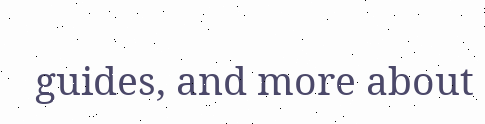guides, and more about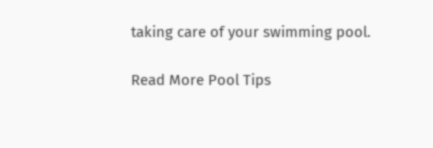taking care of your swimming pool.

Read More Pool Tips